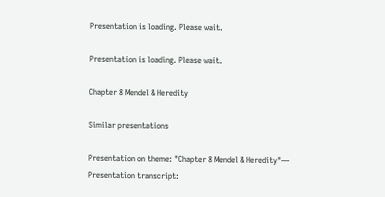Presentation is loading. Please wait.

Presentation is loading. Please wait.

Chapter 8 Mendel & Heredity

Similar presentations

Presentation on theme: "Chapter 8 Mendel & Heredity"— Presentation transcript: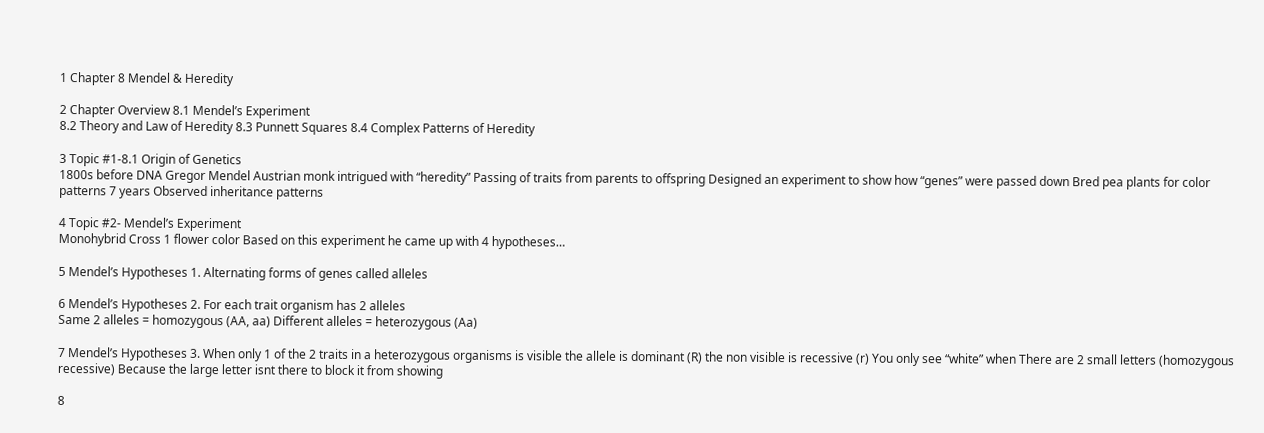1 Chapter 8 Mendel & Heredity

2 Chapter Overview 8.1 Mendel’s Experiment
8.2 Theory and Law of Heredity 8.3 Punnett Squares 8.4 Complex Patterns of Heredity

3 Topic #1-8.1 Origin of Genetics
1800s before DNA Gregor Mendel Austrian monk intrigued with “heredity” Passing of traits from parents to offspring Designed an experiment to show how “genes” were passed down Bred pea plants for color patterns 7 years Observed inheritance patterns

4 Topic #2- Mendel’s Experiment
Monohybrid Cross 1 flower color Based on this experiment he came up with 4 hypotheses…

5 Mendel’s Hypotheses 1. Alternating forms of genes called alleles

6 Mendel’s Hypotheses 2. For each trait organism has 2 alleles
Same 2 alleles = homozygous (AA, aa) Different alleles = heterozygous (Aa)

7 Mendel’s Hypotheses 3. When only 1 of the 2 traits in a heterozygous organisms is visible the allele is dominant (R) the non visible is recessive (r) You only see “white” when There are 2 small letters (homozygous recessive) Because the large letter isnt there to block it from showing

8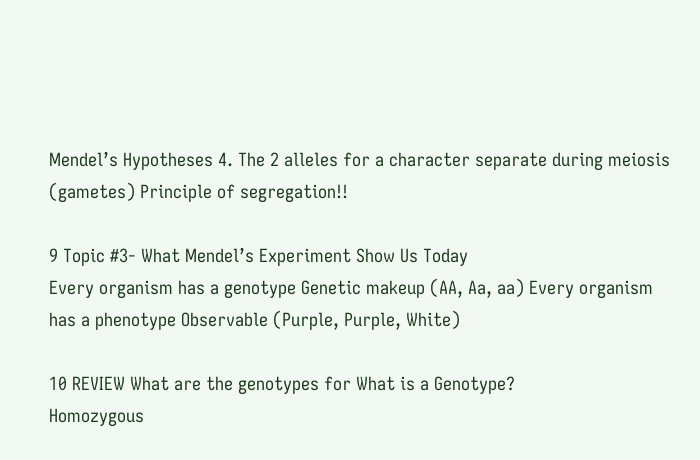Mendel’s Hypotheses 4. The 2 alleles for a character separate during meiosis (gametes) Principle of segregation!!

9 Topic #3- What Mendel’s Experiment Show Us Today
Every organism has a genotype Genetic makeup (AA, Aa, aa) Every organism has a phenotype Observable (Purple, Purple, White)

10 REVIEW What are the genotypes for What is a Genotype?
Homozygous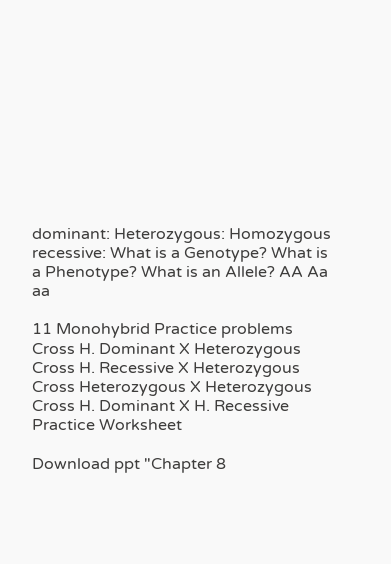dominant: Heterozygous: Homozygous recessive: What is a Genotype? What is a Phenotype? What is an Allele? AA Aa aa

11 Monohybrid Practice problems
Cross H. Dominant X Heterozygous Cross H. Recessive X Heterozygous Cross Heterozygous X Heterozygous Cross H. Dominant X H. Recessive Practice Worksheet

Download ppt "Chapter 8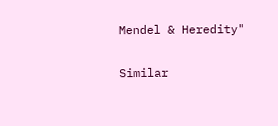Mendel & Heredity"

Similar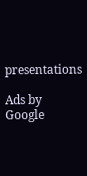presentations

Ads by Google